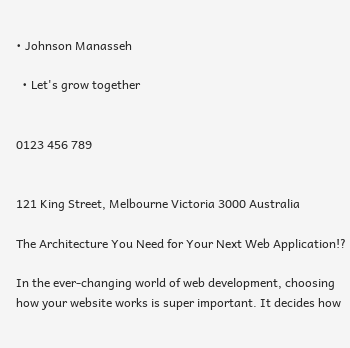• Johnson Manasseh

  • Let's grow together


0123 456 789


121 King Street, Melbourne Victoria 3000 Australia

The Architecture You Need for Your Next Web Application!?

In the ever-changing world of web development, choosing how your website works is super important. It decides how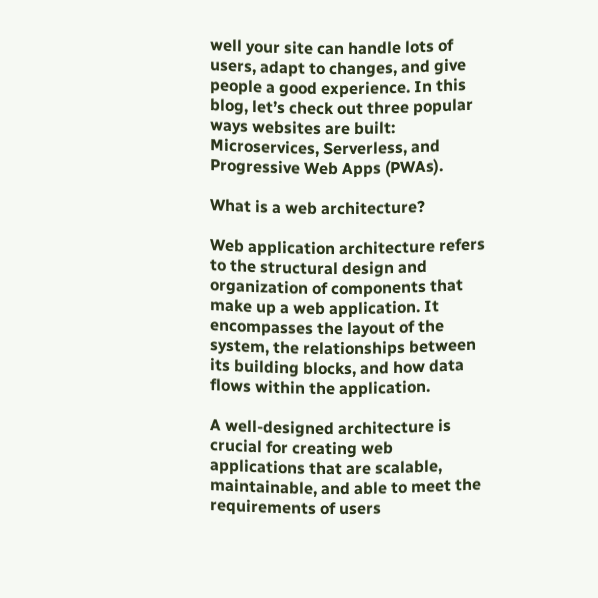well your site can handle lots of users, adapt to changes, and give people a good experience. In this blog, let’s check out three popular ways websites are built: Microservices, Serverless, and Progressive Web Apps (PWAs).

What is a web architecture?

Web application architecture refers to the structural design and organization of components that make up a web application. It encompasses the layout of the system, the relationships between its building blocks, and how data flows within the application.

A well-designed architecture is crucial for creating web applications that are scalable, maintainable, and able to meet the requirements of users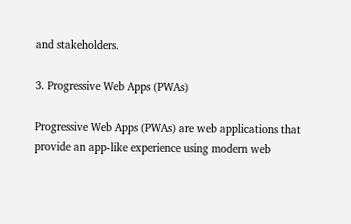and stakeholders.

3. Progressive Web Apps (PWAs)

Progressive Web Apps (PWAs) are web applications that provide an app-like experience using modern web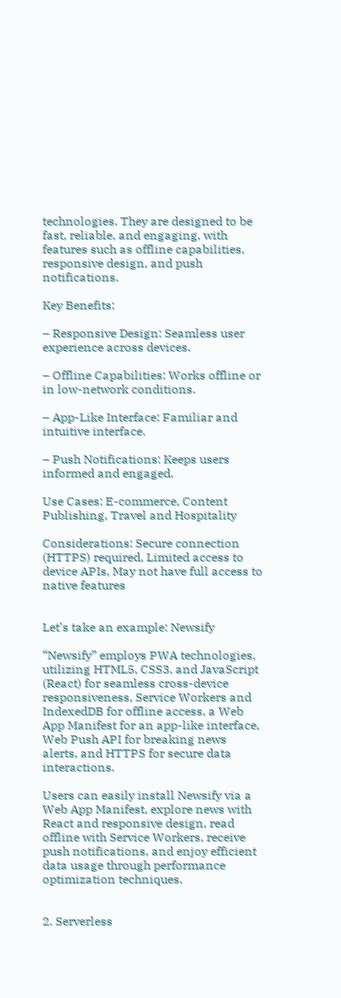technologies. They are designed to be fast, reliable, and engaging, with features such as offline capabilities, responsive design, and push notifications.

Key Benefits:

– Responsive Design: Seamless user experience across devices.

– Offline Capabilities: Works offline or in low-network conditions.

– App-Like Interface: Familiar and intuitive interface.

– Push Notifications: Keeps users informed and engaged.

Use Cases: E-commerce, Content Publishing, Travel and Hospitality

Considerations: Secure connection (HTTPS) required, Limited access to device APIs, May not have full access to native features


Let’s take an example: Newsify

“Newsify” employs PWA technologies, utilizing HTML5, CSS3, and JavaScript (React) for seamless cross-device responsiveness, Service Workers and IndexedDB for offline access, a Web App Manifest for an app-like interface, Web Push API for breaking news alerts, and HTTPS for secure data interactions.

Users can easily install Newsify via a Web App Manifest, explore news with React and responsive design, read offline with Service Workers, receive push notifications, and enjoy efficient data usage through performance optimization techniques.


2. Serverless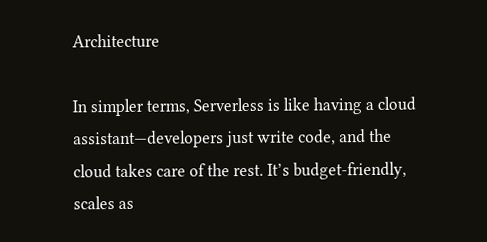Architecture

In simpler terms, Serverless is like having a cloud assistant—developers just write code, and the cloud takes care of the rest. It’s budget-friendly, scales as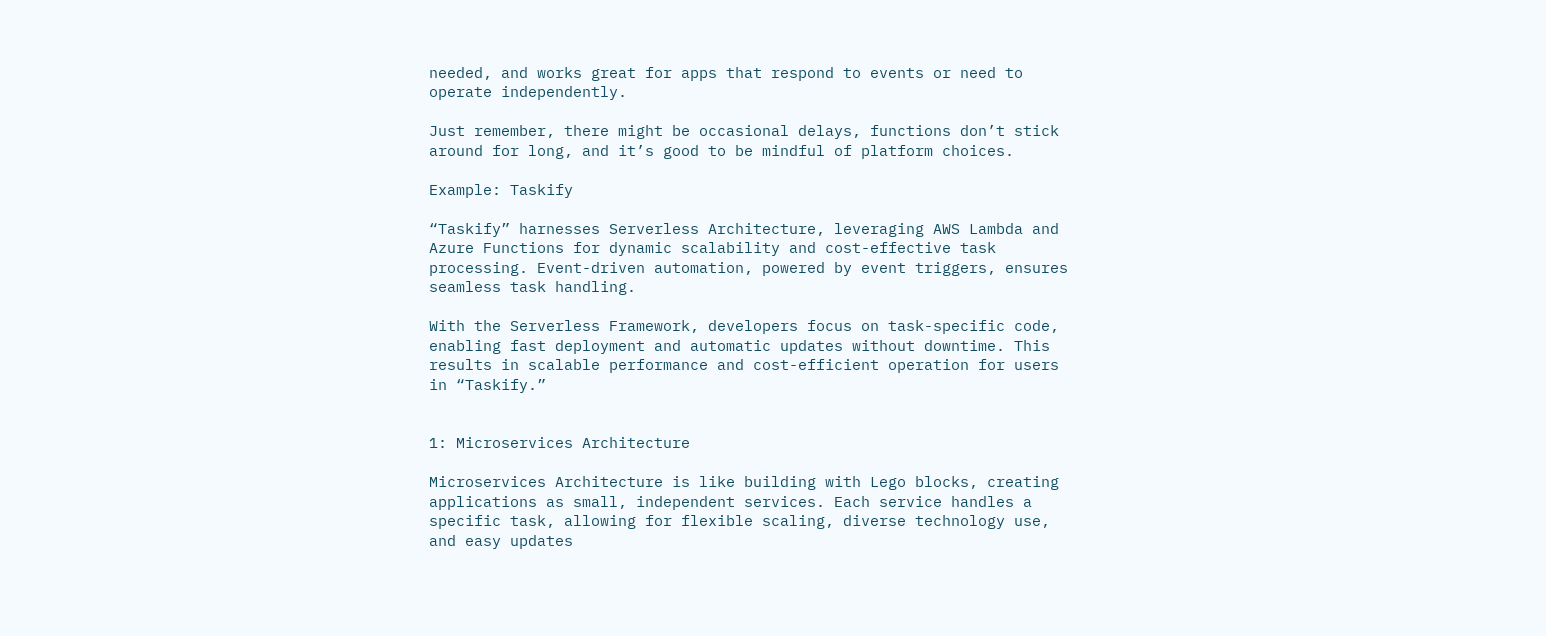needed, and works great for apps that respond to events or need to operate independently.

Just remember, there might be occasional delays, functions don’t stick around for long, and it’s good to be mindful of platform choices.

Example: Taskify

“Taskify” harnesses Serverless Architecture, leveraging AWS Lambda and Azure Functions for dynamic scalability and cost-effective task processing. Event-driven automation, powered by event triggers, ensures seamless task handling.

With the Serverless Framework, developers focus on task-specific code, enabling fast deployment and automatic updates without downtime. This results in scalable performance and cost-efficient operation for users in “Taskify.”


1: Microservices Architecture

Microservices Architecture is like building with Lego blocks, creating applications as small, independent services. Each service handles a specific task, allowing for flexible scaling, diverse technology use, and easy updates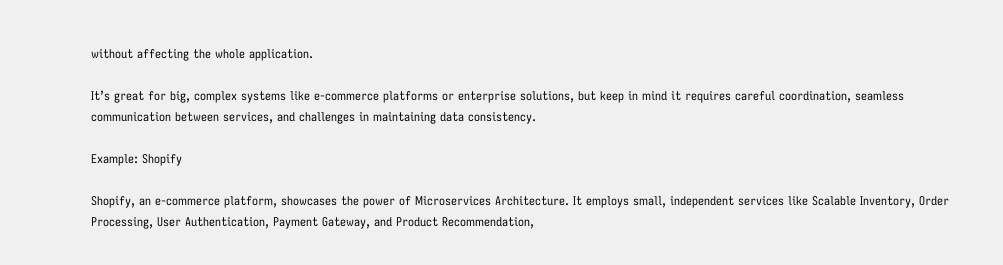without affecting the whole application.

It’s great for big, complex systems like e-commerce platforms or enterprise solutions, but keep in mind it requires careful coordination, seamless communication between services, and challenges in maintaining data consistency.

Example: Shopify

Shopify, an e-commerce platform, showcases the power of Microservices Architecture. It employs small, independent services like Scalable Inventory, Order Processing, User Authentication, Payment Gateway, and Product Recommendation,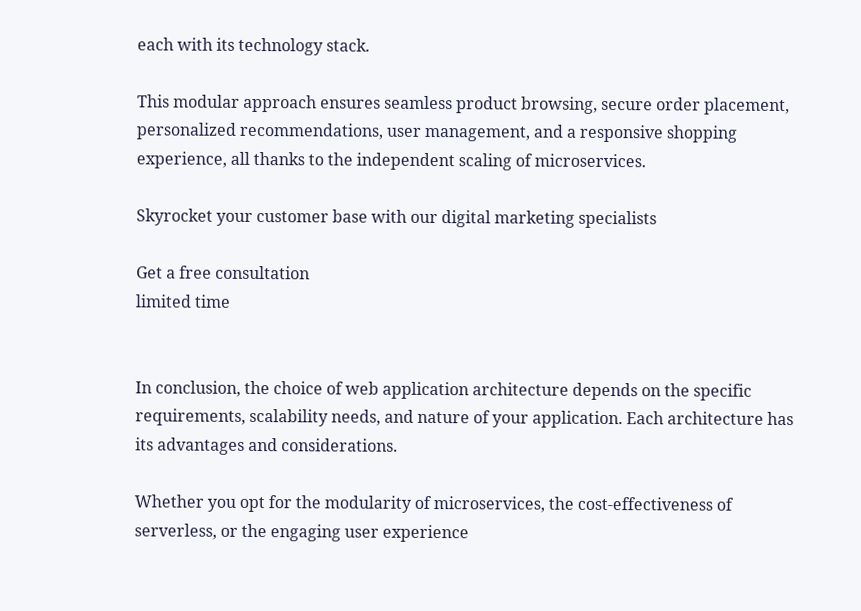each with its technology stack.

This modular approach ensures seamless product browsing, secure order placement, personalized recommendations, user management, and a responsive shopping experience, all thanks to the independent scaling of microservices.

Skyrocket your customer base with our digital marketing specialists

Get a free consultation
limited time


In conclusion, the choice of web application architecture depends on the specific requirements, scalability needs, and nature of your application. Each architecture has its advantages and considerations.

Whether you opt for the modularity of microservices, the cost-effectiveness of serverless, or the engaging user experience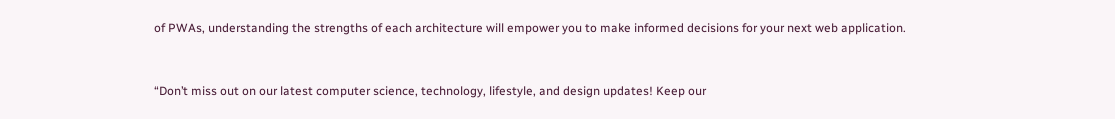of PWAs, understanding the strengths of each architecture will empower you to make informed decisions for your next web application.


“Don’t miss out on our latest computer science, technology, lifestyle, and design updates! Keep our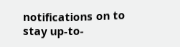notifications on to stay up-to-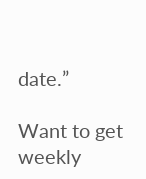date.”

Want to get weekly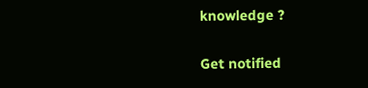knowledge ?

Get notified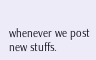whenever we post new stuffs.